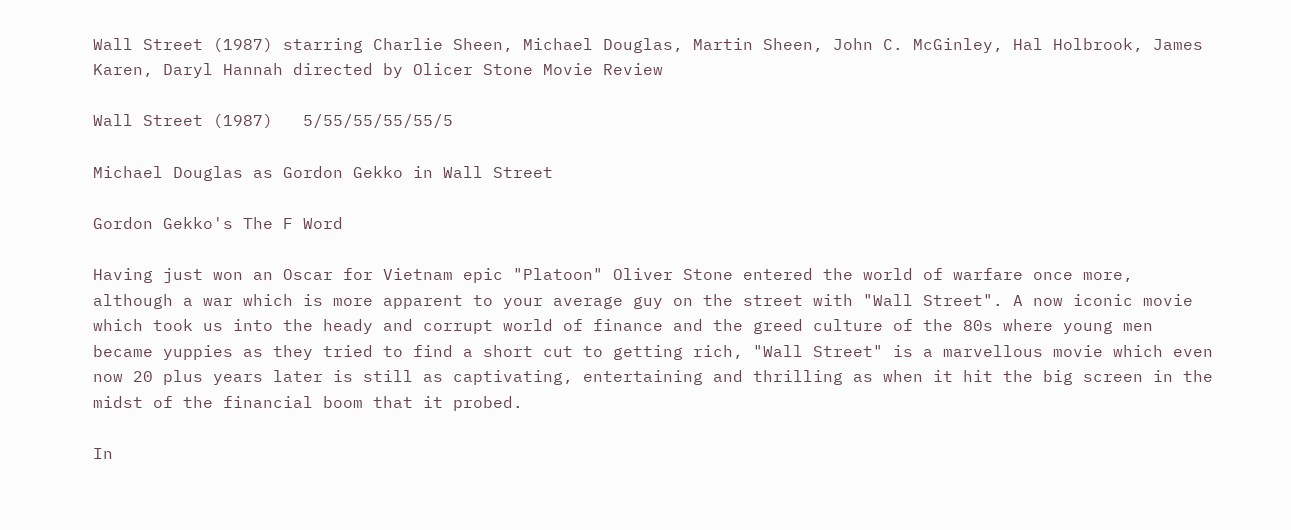Wall Street (1987) starring Charlie Sheen, Michael Douglas, Martin Sheen, John C. McGinley, Hal Holbrook, James Karen, Daryl Hannah directed by Olicer Stone Movie Review

Wall Street (1987)   5/55/55/55/55/5

Michael Douglas as Gordon Gekko in Wall Street

Gordon Gekko's The F Word

Having just won an Oscar for Vietnam epic "Platoon" Oliver Stone entered the world of warfare once more, although a war which is more apparent to your average guy on the street with "Wall Street". A now iconic movie which took us into the heady and corrupt world of finance and the greed culture of the 80s where young men became yuppies as they tried to find a short cut to getting rich, "Wall Street" is a marvellous movie which even now 20 plus years later is still as captivating, entertaining and thrilling as when it hit the big screen in the midst of the financial boom that it probed.

In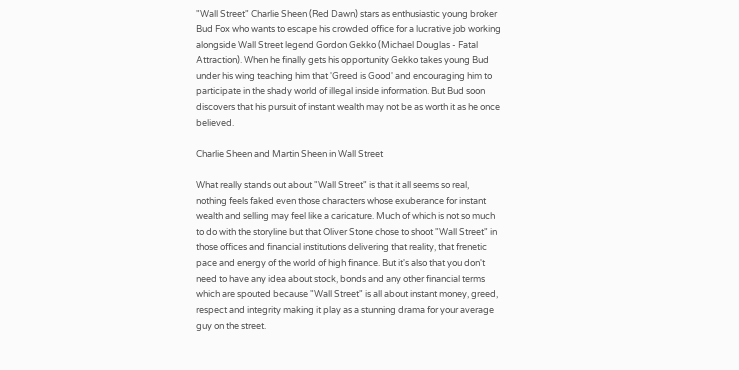"Wall Street" Charlie Sheen (Red Dawn) stars as enthusiastic young broker Bud Fox who wants to escape his crowded office for a lucrative job working alongside Wall Street legend Gordon Gekko (Michael Douglas - Fatal Attraction). When he finally gets his opportunity Gekko takes young Bud under his wing teaching him that 'Greed is Good' and encouraging him to participate in the shady world of illegal inside information. But Bud soon discovers that his pursuit of instant wealth may not be as worth it as he once believed.

Charlie Sheen and Martin Sheen in Wall Street

What really stands out about "Wall Street" is that it all seems so real, nothing feels faked even those characters whose exuberance for instant wealth and selling may feel like a caricature. Much of which is not so much to do with the storyline but that Oliver Stone chose to shoot "Wall Street" in those offices and financial institutions delivering that reality, that frenetic pace and energy of the world of high finance. But it's also that you don't need to have any idea about stock, bonds and any other financial terms which are spouted because "Wall Street" is all about instant money, greed, respect and integrity making it play as a stunning drama for your average guy on the street.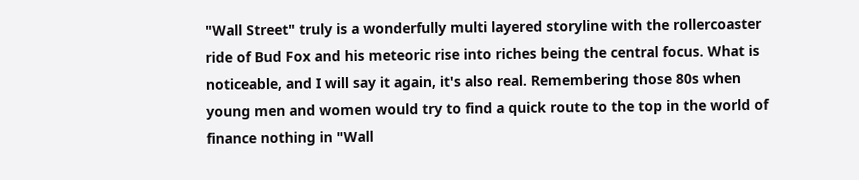"Wall Street" truly is a wonderfully multi layered storyline with the rollercoaster ride of Bud Fox and his meteoric rise into riches being the central focus. What is noticeable, and I will say it again, it's also real. Remembering those 80s when young men and women would try to find a quick route to the top in the world of finance nothing in "Wall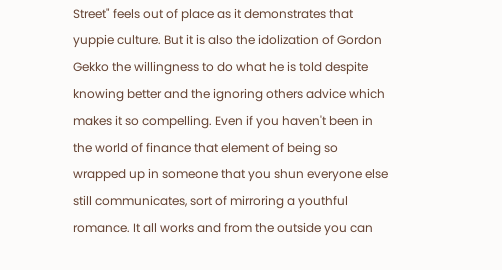Street" feels out of place as it demonstrates that yuppie culture. But it is also the idolization of Gordon Gekko the willingness to do what he is told despite knowing better and the ignoring others advice which makes it so compelling. Even if you haven't been in the world of finance that element of being so wrapped up in someone that you shun everyone else still communicates, sort of mirroring a youthful romance. It all works and from the outside you can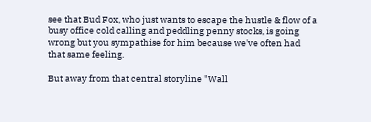see that Bud Fox, who just wants to escape the hustle & flow of a busy office cold calling and peddling penny stocks, is going wrong but you sympathise for him because we've often had that same feeling.

But away from that central storyline "Wall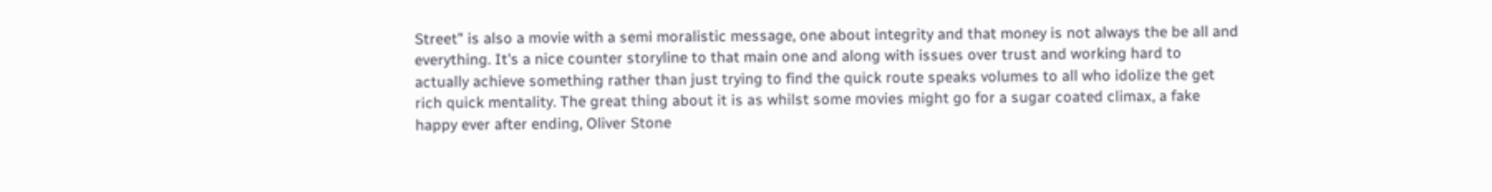Street" is also a movie with a semi moralistic message, one about integrity and that money is not always the be all and everything. It's a nice counter storyline to that main one and along with issues over trust and working hard to actually achieve something rather than just trying to find the quick route speaks volumes to all who idolize the get rich quick mentality. The great thing about it is as whilst some movies might go for a sugar coated climax, a fake happy ever after ending, Oliver Stone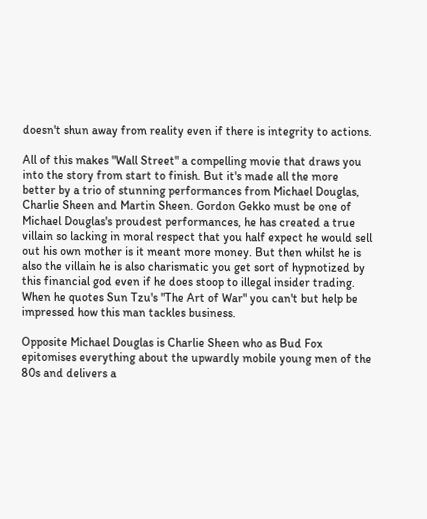doesn't shun away from reality even if there is integrity to actions.

All of this makes "Wall Street" a compelling movie that draws you into the story from start to finish. But it's made all the more better by a trio of stunning performances from Michael Douglas, Charlie Sheen and Martin Sheen. Gordon Gekko must be one of Michael Douglas's proudest performances, he has created a true villain so lacking in moral respect that you half expect he would sell out his own mother is it meant more money. But then whilst he is also the villain he is also charismatic you get sort of hypnotized by this financial god even if he does stoop to illegal insider trading. When he quotes Sun Tzu's "The Art of War" you can't but help be impressed how this man tackles business.

Opposite Michael Douglas is Charlie Sheen who as Bud Fox epitomises everything about the upwardly mobile young men of the 80s and delivers a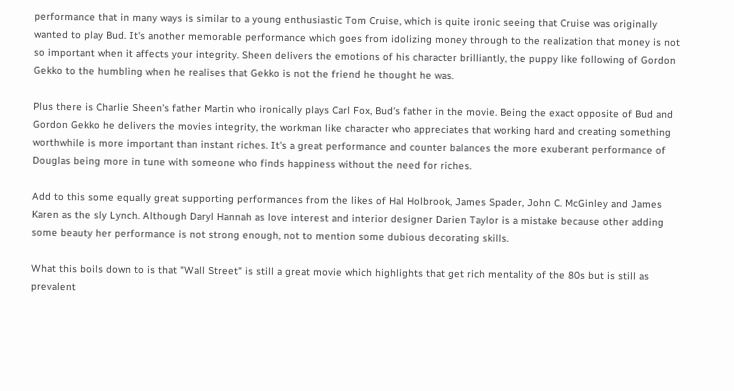performance that in many ways is similar to a young enthusiastic Tom Cruise, which is quite ironic seeing that Cruise was originally wanted to play Bud. It's another memorable performance which goes from idolizing money through to the realization that money is not so important when it affects your integrity. Sheen delivers the emotions of his character brilliantly, the puppy like following of Gordon Gekko to the humbling when he realises that Gekko is not the friend he thought he was.

Plus there is Charlie Sheen's father Martin who ironically plays Carl Fox, Bud's father in the movie. Being the exact opposite of Bud and Gordon Gekko he delivers the movies integrity, the workman like character who appreciates that working hard and creating something worthwhile is more important than instant riches. It's a great performance and counter balances the more exuberant performance of Douglas being more in tune with someone who finds happiness without the need for riches.

Add to this some equally great supporting performances from the likes of Hal Holbrook, James Spader, John C. McGinley and James Karen as the sly Lynch. Although Daryl Hannah as love interest and interior designer Darien Taylor is a mistake because other adding some beauty her performance is not strong enough, not to mention some dubious decorating skills.

What this boils down to is that "Wall Street" is still a great movie which highlights that get rich mentality of the 80s but is still as prevalent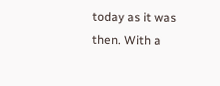today as it was then. With a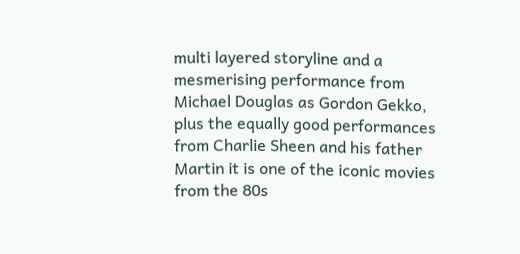multi layered storyline and a mesmerising performance from Michael Douglas as Gordon Gekko, plus the equally good performances from Charlie Sheen and his father Martin it is one of the iconic movies from the 80s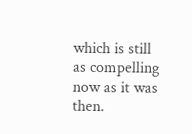which is still as compelling now as it was then.